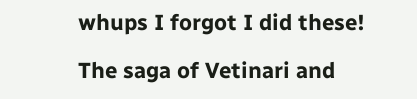whups I forgot I did these!

The saga of Vetinari and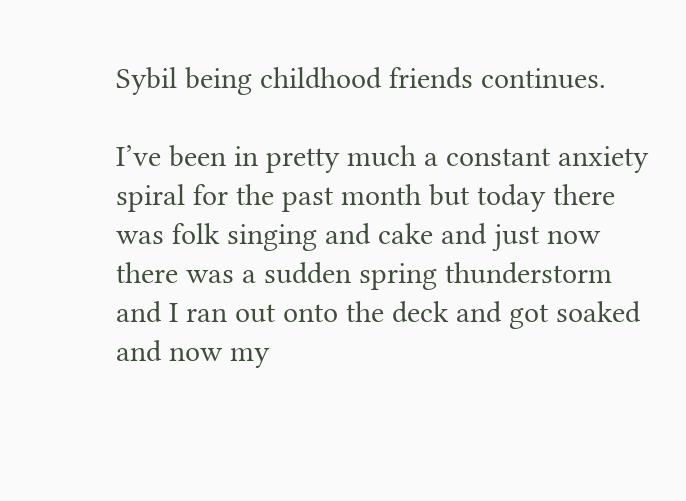Sybil being childhood friends continues.

I’ve been in pretty much a constant anxiety spiral for the past month but today there was folk singing and cake and just now there was a sudden spring thunderstorm and I ran out onto the deck and got soaked and now my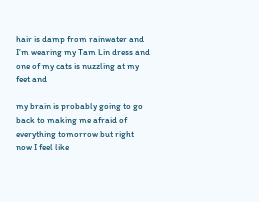hair is damp from rainwater and I’m wearing my Tam Lin dress and one of my cats is nuzzling at my feet and

my brain is probably going to go back to making me afraid of everything tomorrow but right now I feel like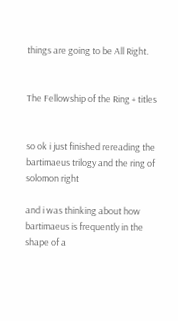things are going to be All Right.


The Fellowship of the Ring + titles


so ok i just finished rereading the bartimaeus trilogy and the ring of solomon right

and i was thinking about how bartimaeus is frequently in the shape of a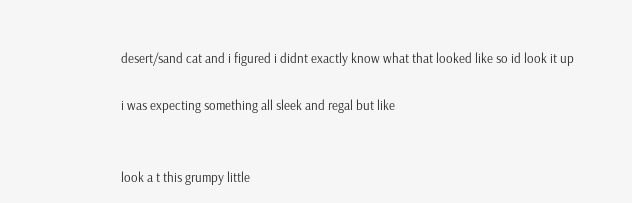desert/sand cat and i figured i didnt exactly know what that looked like so id look it up

i was expecting something all sleek and regal but like


look a t this grumpy little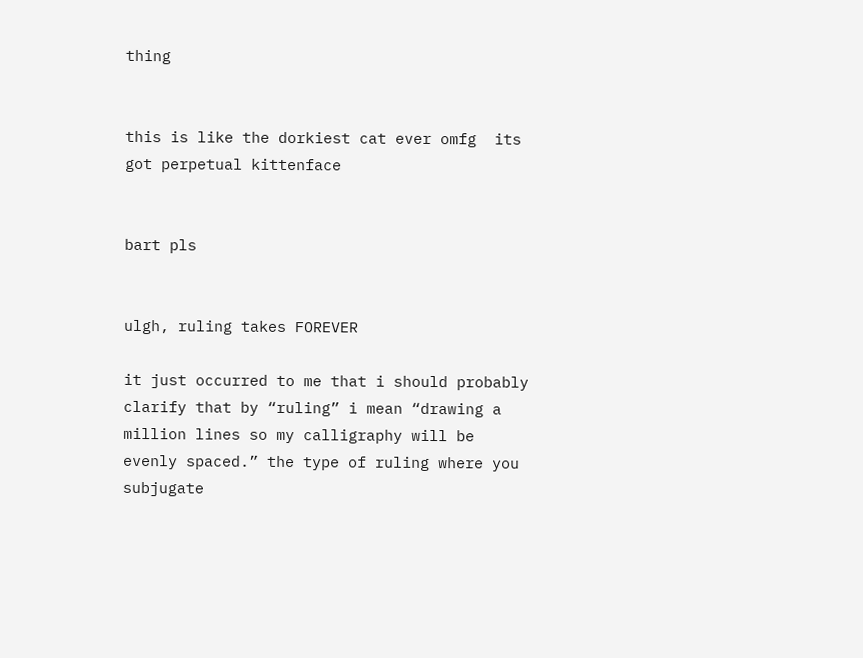thing


this is like the dorkiest cat ever omfg  its got perpetual kittenface


bart pls


ulgh, ruling takes FOREVER

it just occurred to me that i should probably clarify that by “ruling” i mean “drawing a million lines so my calligraphy will be evenly spaced.” the type of ruling where you subjugate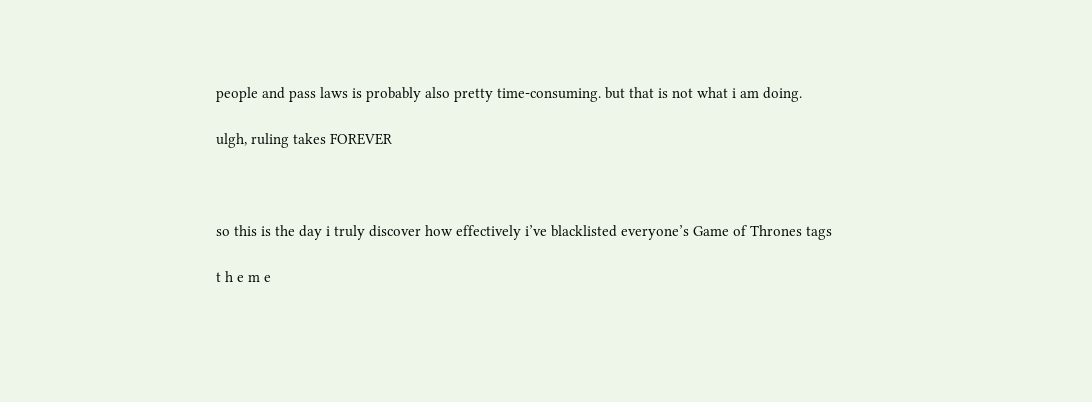people and pass laws is probably also pretty time-consuming. but that is not what i am doing.

ulgh, ruling takes FOREVER



so this is the day i truly discover how effectively i’ve blacklisted everyone’s Game of Thrones tags

t h e m e